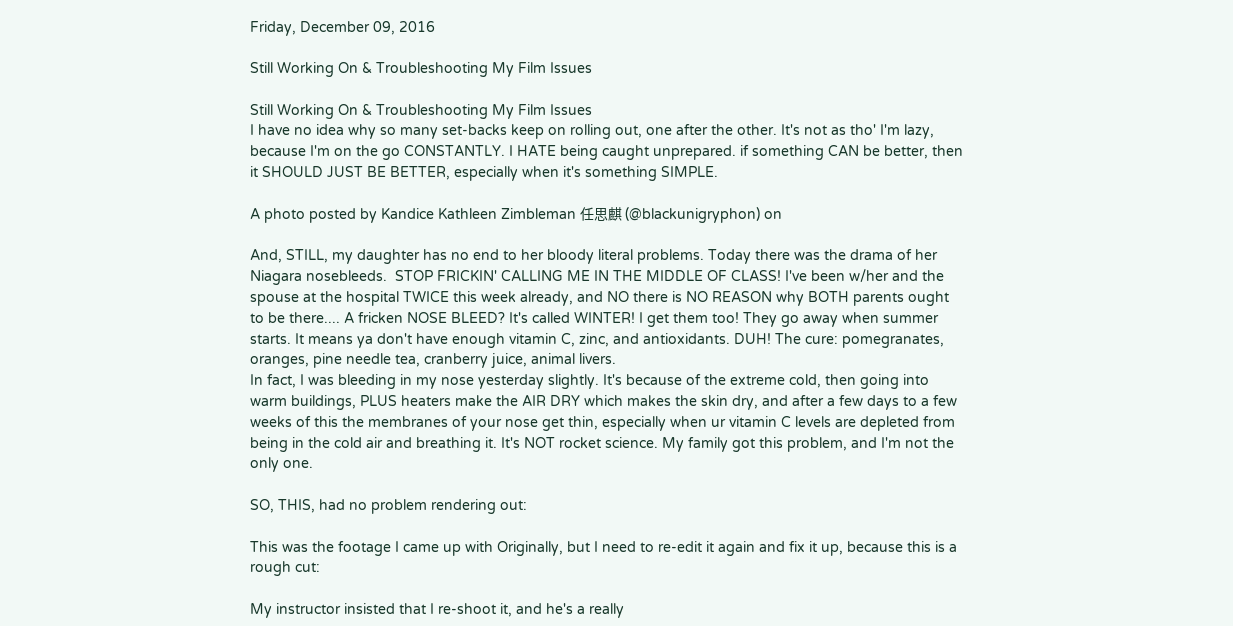Friday, December 09, 2016

Still Working On & Troubleshooting My Film Issues

Still Working On & Troubleshooting My Film Issues
I have no idea why so many set-backs keep on rolling out, one after the other. It's not as tho' I'm lazy, because I'm on the go CONSTANTLY. I HATE being caught unprepared. if something CAN be better, then it SHOULD JUST BE BETTER, especially when it's something SIMPLE.

A photo posted by Kandice Kathleen Zimbleman 任思麒 (@blackunigryphon) on

And, STILL, my daughter has no end to her bloody literal problems. Today there was the drama of her Niagara nosebleeds.  STOP FRICKIN' CALLING ME IN THE MIDDLE OF CLASS! I've been w/her and the spouse at the hospital TWICE this week already, and NO there is NO REASON why BOTH parents ought to be there.... A fricken NOSE BLEED? It's called WINTER! I get them too! They go away when summer starts. It means ya don't have enough vitamin C, zinc, and antioxidants. DUH! The cure: pomegranates, oranges, pine needle tea, cranberry juice, animal livers.
In fact, I was bleeding in my nose yesterday slightly. It's because of the extreme cold, then going into warm buildings, PLUS heaters make the AIR DRY which makes the skin dry, and after a few days to a few weeks of this the membranes of your nose get thin, especially when ur vitamin C levels are depleted from being in the cold air and breathing it. It's NOT rocket science. My family got this problem, and I'm not the only one.

SO, THIS, had no problem rendering out:

This was the footage I came up with Originally, but I need to re-edit it again and fix it up, because this is a rough cut:

My instructor insisted that I re-shoot it, and he's a really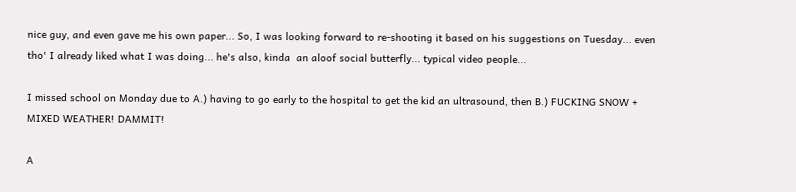nice guy, and even gave me his own paper... So, I was looking forward to re-shooting it based on his suggestions on Tuesday... even tho' I already liked what I was doing... he's also, kinda  an aloof social butterfly... typical video people...

I missed school on Monday due to A.) having to go early to the hospital to get the kid an ultrasound, then B.) FUCKING SNOW + MIXED WEATHER! DAMMIT!

A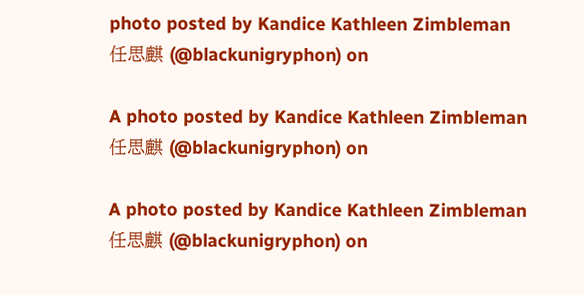photo posted by Kandice Kathleen Zimbleman 任思麒 (@blackunigryphon) on

A photo posted by Kandice Kathleen Zimbleman 任思麒 (@blackunigryphon) on

A photo posted by Kandice Kathleen Zimbleman 任思麒 (@blackunigryphon) on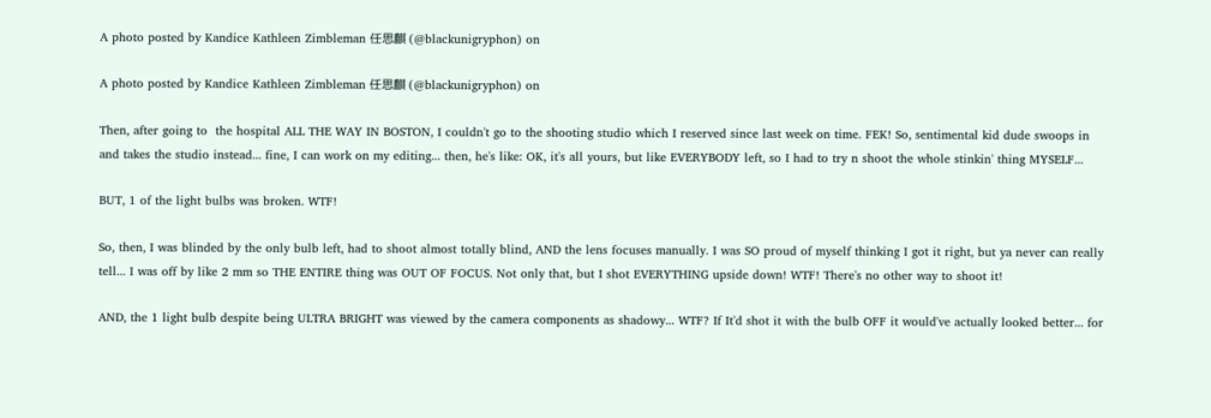A photo posted by Kandice Kathleen Zimbleman 任思麒 (@blackunigryphon) on

A photo posted by Kandice Kathleen Zimbleman 任思麒 (@blackunigryphon) on

Then, after going to  the hospital ALL THE WAY IN BOSTON, I couldn't go to the shooting studio which I reserved since last week on time. FEK! So, sentimental kid dude swoops in and takes the studio instead... fine, I can work on my editing... then, he's like: OK, it's all yours, but like EVERYBODY left, so I had to try n shoot the whole stinkin' thing MYSELF...

BUT, 1 of the light bulbs was broken. WTF!

So, then, I was blinded by the only bulb left, had to shoot almost totally blind, AND the lens focuses manually. I was SO proud of myself thinking I got it right, but ya never can really tell... I was off by like 2 mm so THE ENTIRE thing was OUT OF FOCUS. Not only that, but I shot EVERYTHING upside down! WTF! There's no other way to shoot it!

AND, the 1 light bulb despite being ULTRA BRIGHT was viewed by the camera components as shadowy... WTF? If It'd shot it with the bulb OFF it would've actually looked better... for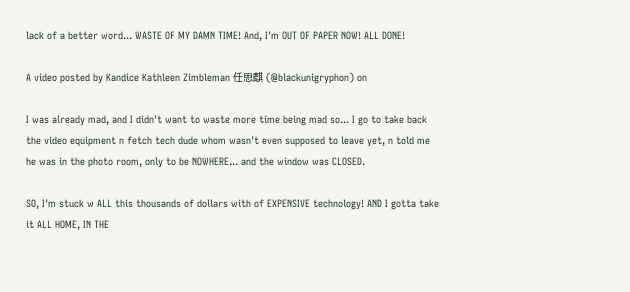lack of a better word... WASTE OF MY DAMN TIME! And, I'm OUT OF PAPER NOW! ALL DONE!

A video posted by Kandice Kathleen Zimbleman 任思麒 (@blackunigryphon) on

I was already mad, and I didn't want to waste more time being mad so... I go to take back the video equipment n fetch tech dude whom wasn't even supposed to leave yet, n told me he was in the photo room, only to be NOWHERE... and the window was CLOSED.

SO, I'm stuck w ALL this thousands of dollars with of EXPENSIVE technology! AND I gotta take it ALL HOME, IN THE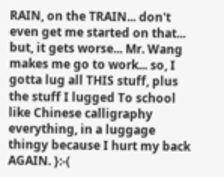RAIN, on the TRAIN... don't even get me started on that... but, it gets worse... Mr. Wang makes me go to work... so, I gotta lug all THIS stuff, plus the stuff I lugged To school like Chinese calligraphy everything, in a luggage thingy because I hurt my back AGAIN. }:-(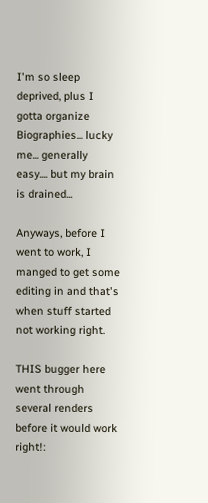I'm so sleep deprived, plus I gotta organize Biographies... lucky me... generally easy.... but my brain is drained...

Anyways, before I went to work, I manged to get some editing in and that's when stuff started not working right.

THIS bugger here went through several renders before it would work right!: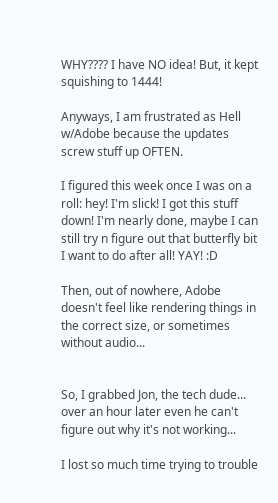WHY???? I have NO idea! But, it kept squishing to 1444!

Anyways, I am frustrated as Hell w/Adobe because the updates screw stuff up OFTEN.

I figured this week once I was on a roll: hey! I'm slick! I got this stuff down! I'm nearly done, maybe I can still try n figure out that butterfly bit I want to do after all! YAY! :D

Then, out of nowhere, Adobe doesn't feel like rendering things in the correct size, or sometimes without audio...


So, I grabbed Jon, the tech dude... over an hour later even he can't figure out why it's not working...

I lost so much time trying to trouble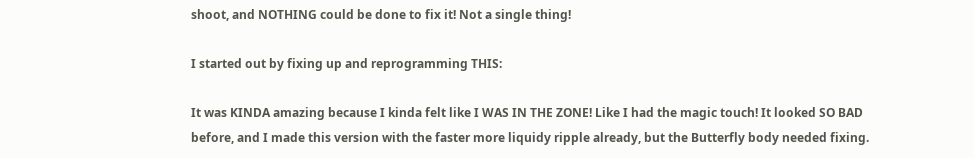shoot, and NOTHING could be done to fix it! Not a single thing!

I started out by fixing up and reprogramming THIS:

It was KINDA amazing because I kinda felt like I WAS IN THE ZONE! Like I had the magic touch! It looked SO BAD before, and I made this version with the faster more liquidy ripple already, but the Butterfly body needed fixing.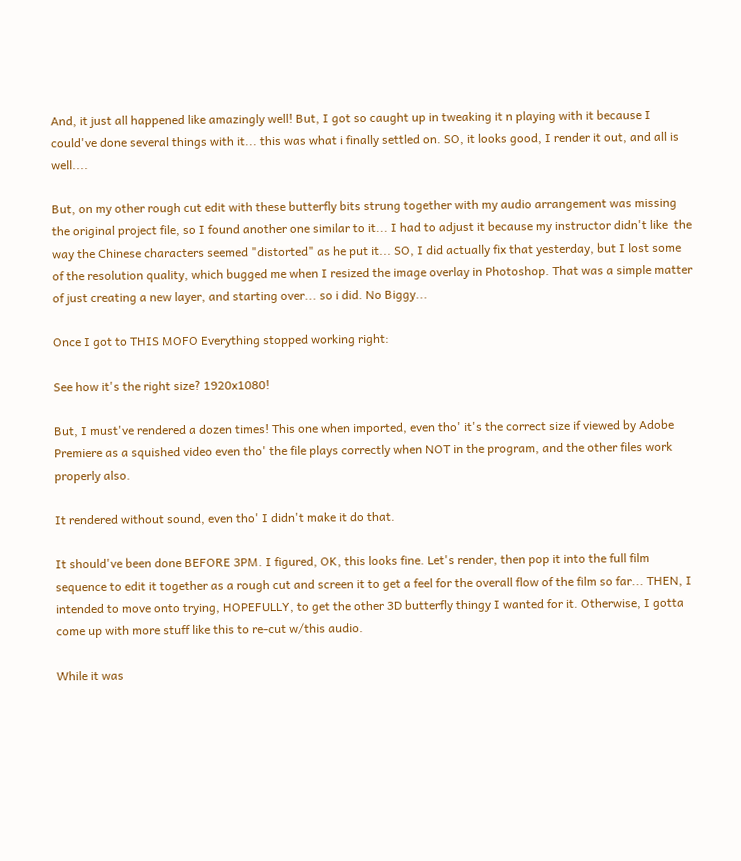And, it just all happened like amazingly well! But, I got so caught up in tweaking it n playing with it because I could've done several things with it... this was what i finally settled on. SO, it looks good, I render it out, and all is well....

But, on my other rough cut edit with these butterfly bits strung together with my audio arrangement was missing the original project file, so I found another one similar to it... I had to adjust it because my instructor didn't like  the way the Chinese characters seemed "distorted" as he put it... SO, I did actually fix that yesterday, but I lost some of the resolution quality, which bugged me when I resized the image overlay in Photoshop. That was a simple matter of just creating a new layer, and starting over... so i did. No Biggy...

Once I got to THIS MOFO Everything stopped working right:

See how it's the right size? 1920x1080!

But, I must've rendered a dozen times! This one when imported, even tho' it's the correct size if viewed by Adobe Premiere as a squished video even tho' the file plays correctly when NOT in the program, and the other files work properly also.

It rendered without sound, even tho' I didn't make it do that.

It should've been done BEFORE 3PM. I figured, OK, this looks fine. Let's render, then pop it into the full film sequence to edit it together as a rough cut and screen it to get a feel for the overall flow of the film so far... THEN, I intended to move onto trying, HOPEFULLY, to get the other 3D butterfly thingy I wanted for it. Otherwise, I gotta come up with more stuff like this to re-cut w/this audio.

While it was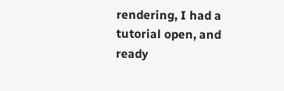rendering, I had a tutorial open, and ready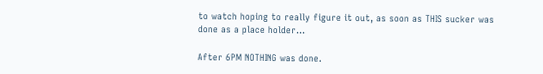to watch hoping to really figure it out, as soon as THIS sucker was done as a place holder...

After 6PM NOTHING was done.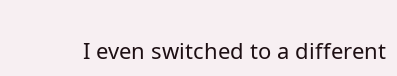I even switched to a different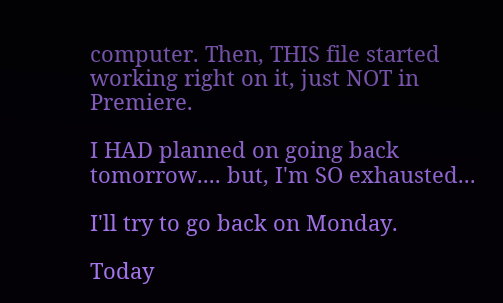computer. Then, THIS file started working right on it, just NOT in Premiere.

I HAD planned on going back tomorrow.... but, I'm SO exhausted...

I'll try to go back on Monday.

Today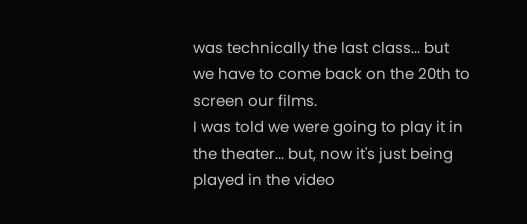was technically the last class... but we have to come back on the 20th to screen our films.
I was told we were going to play it in the theater... but, now it's just being played in the video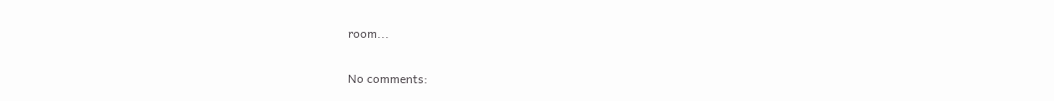room...

No comments: